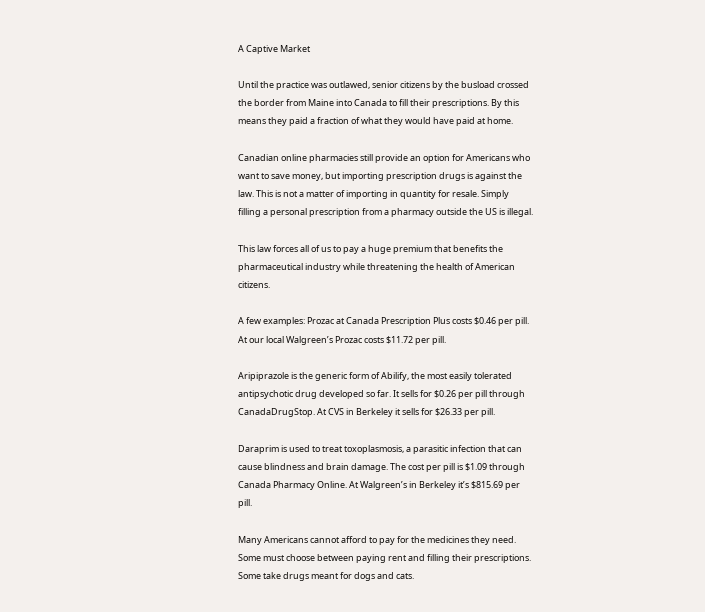A Captive Market

Until the practice was outlawed, senior citizens by the busload crossed the border from Maine into Canada to fill their prescriptions. By this means they paid a fraction of what they would have paid at home.

Canadian online pharmacies still provide an option for Americans who want to save money, but importing prescription drugs is against the law. This is not a matter of importing in quantity for resale. Simply filling a personal prescription from a pharmacy outside the US is illegal.

This law forces all of us to pay a huge premium that benefits the pharmaceutical industry while threatening the health of American citizens.

A few examples: Prozac at Canada Prescription Plus costs $0.46 per pill. At our local Walgreen’s Prozac costs $11.72 per pill.

Aripiprazole is the generic form of Abilify, the most easily tolerated antipsychotic drug developed so far. It sells for $0.26 per pill through CanadaDrugStop. At CVS in Berkeley it sells for $26.33 per pill.

Daraprim is used to treat toxoplasmosis, a parasitic infection that can cause blindness and brain damage. The cost per pill is $1.09 through Canada Pharmacy Online. At Walgreen’s in Berkeley it’s $815.69 per pill.

Many Americans cannot afford to pay for the medicines they need. Some must choose between paying rent and filling their prescriptions. Some take drugs meant for dogs and cats.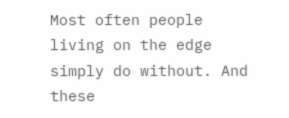Most often people living on the edge simply do without. And these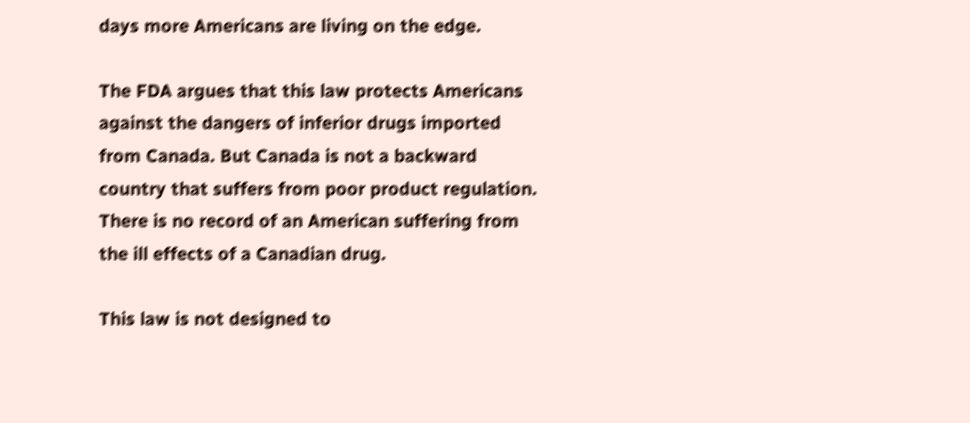days more Americans are living on the edge.

The FDA argues that this law protects Americans against the dangers of inferior drugs imported from Canada. But Canada is not a backward country that suffers from poor product regulation. There is no record of an American suffering from the ill effects of a Canadian drug.

This law is not designed to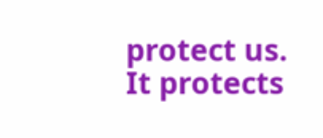protect us. It protects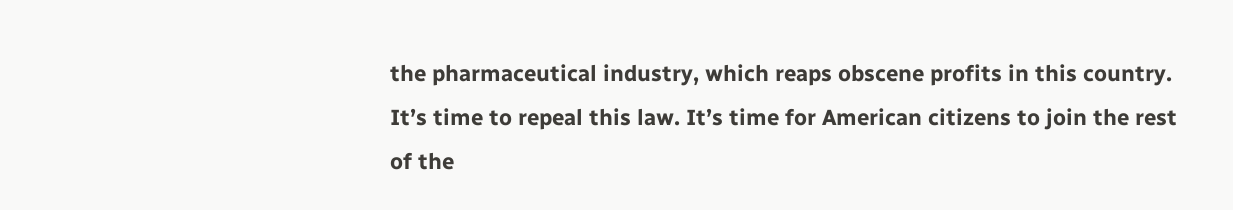the pharmaceutical industry, which reaps obscene profits in this country. It’s time to repeal this law. It’s time for American citizens to join the rest of the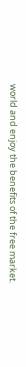world and enjoy the benefits of the free market.